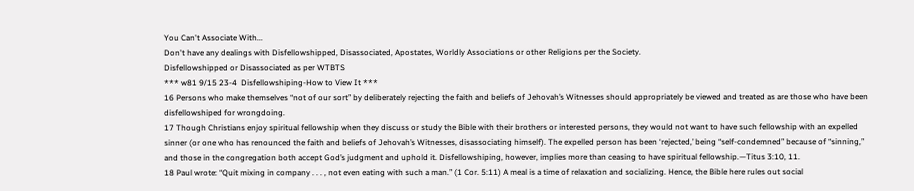You Can't Associate With...
Don't have any dealings with Disfellowshipped, Disassociated, Apostates, Worldly Associations or other Religions per the Society.
Disfellowshipped or Disassociated as per WTBTS
*** w81 9/15 23-4  Disfellowshiping-How to View It ***
16 Persons who make themselves “not of our sort” by deliberately rejecting the faith and beliefs of Jehovah’s Witnesses should appropriately be viewed and treated as are those who have been disfellowshiped for wrongdoing.
17 Though Christians enjoy spiritual fellowship when they discuss or study the Bible with their brothers or interested persons, they would not want to have such fellowship with an expelled sinner (or one who has renounced the faith and beliefs of Jehovah’s Witnesses, disassociating himself). The expelled person has been ‘rejected,’ being “self-condemned” because of “sinning,” and those in the congregation both accept God’s judgment and uphold it. Disfellowshiping, however, implies more than ceasing to have spiritual fellowship.—Titus 3:10, 11.
18 Paul wrote: “Quit mixing in company . . . , not even eating with such a man.” (1 Cor. 5:11) A meal is a time of relaxation and socializing. Hence, the Bible here rules out social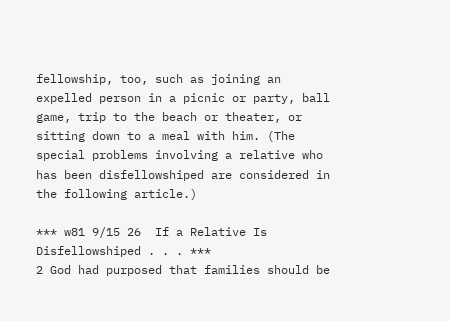fellowship, too, such as joining an expelled person in a picnic or party, ball game, trip to the beach or theater, or sitting down to a meal with him. (The special problems involving a relative who has been disfellowshiped are considered in the following article.)

*** w81 9/15 26  If a Relative Is Disfellowshiped . . . ***
2 God had purposed that families should be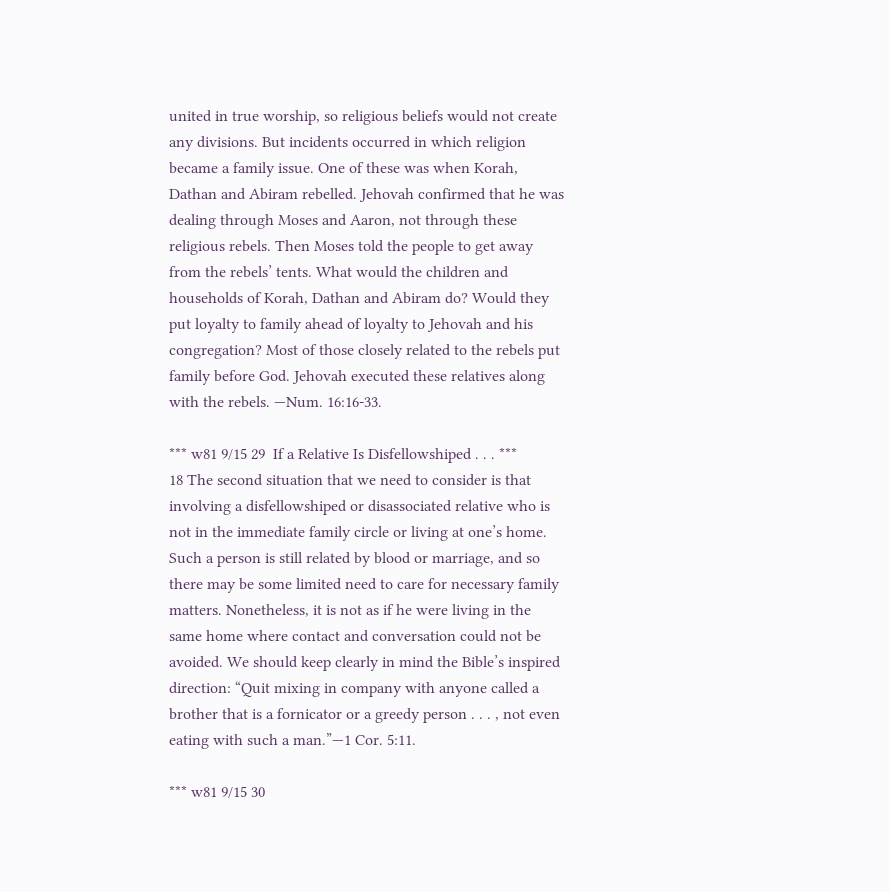united in true worship, so religious beliefs would not create any divisions. But incidents occurred in which religion became a family issue. One of these was when Korah, Dathan and Abiram rebelled. Jehovah confirmed that he was dealing through Moses and Aaron, not through these religious rebels. Then Moses told the people to get away from the rebels’ tents. What would the children and households of Korah, Dathan and Abiram do? Would they put loyalty to family ahead of loyalty to Jehovah and his congregation? Most of those closely related to the rebels put family before God. Jehovah executed these relatives along with the rebels. —Num. 16:16-33.

*** w81 9/15 29  If a Relative Is Disfellowshiped . . . ***
18 The second situation that we need to consider is that involving a disfellowshiped or disassociated relative who is not in the immediate family circle or living at one’s home. Such a person is still related by blood or marriage, and so there may be some limited need to care for necessary family matters. Nonetheless, it is not as if he were living in the same home where contact and conversation could not be avoided. We should keep clearly in mind the Bible’s inspired direction: “Quit mixing in company with anyone called a brother that is a fornicator or a greedy person . . . , not even eating with such a man.”—1 Cor. 5:11.

*** w81 9/15 30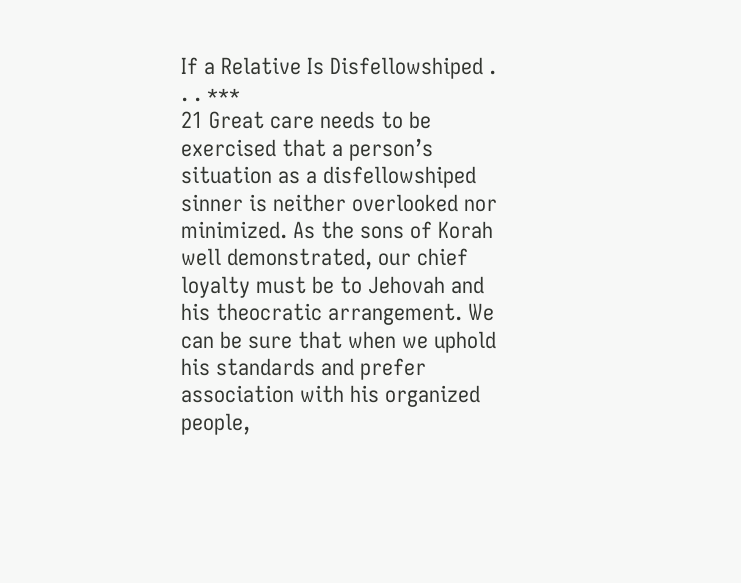If a Relative Is Disfellowshiped . . . ***
21 Great care needs to be exercised that a person’s situation as a disfellowshiped sinner is neither overlooked nor minimized. As the sons of Korah well demonstrated, our chief loyalty must be to Jehovah and his theocratic arrangement. We can be sure that when we uphold his standards and prefer association with his organized people,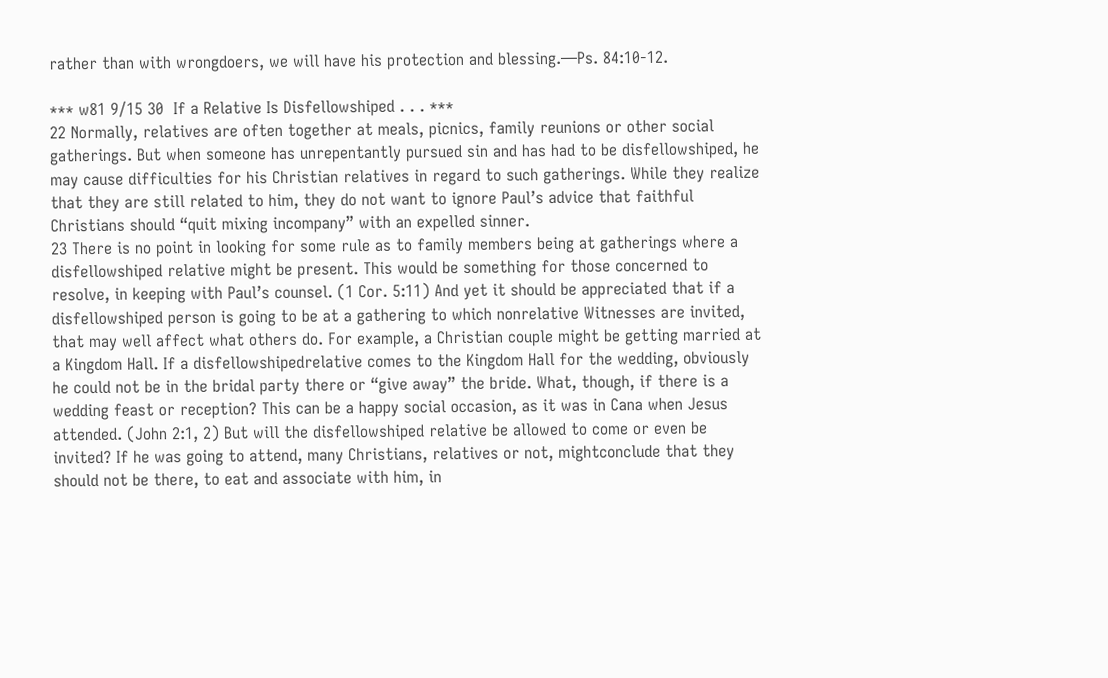rather than with wrongdoers, we will have his protection and blessing.—Ps. 84:10-12.

*** w81 9/15 30  If a Relative Is Disfellowshiped . . . ***
22 Normally, relatives are often together at meals, picnics, family reunions or other social gatherings. But when someone has unrepentantly pursued sin and has had to be disfellowshiped, he may cause difficulties for his Christian relatives in regard to such gatherings. While they realize that they are still related to him, they do not want to ignore Paul’s advice that faithful Christians should “quit mixing incompany” with an expelled sinner.
23 There is no point in looking for some rule as to family members being at gatherings where a disfellowshiped relative might be present. This would be something for those concerned to resolve, in keeping with Paul’s counsel. (1 Cor. 5:11) And yet it should be appreciated that if a disfellowshiped person is going to be at a gathering to which nonrelative Witnesses are invited, that may well affect what others do. For example, a Christian couple might be getting married at a Kingdom Hall. If a disfellowshipedrelative comes to the Kingdom Hall for the wedding, obviously he could not be in the bridal party there or “give away” the bride. What, though, if there is a wedding feast or reception? This can be a happy social occasion, as it was in Cana when Jesus attended. (John 2:1, 2) But will the disfellowshiped relative be allowed to come or even be invited? If he was going to attend, many Christians, relatives or not, mightconclude that they should not be there, to eat and associate with him, in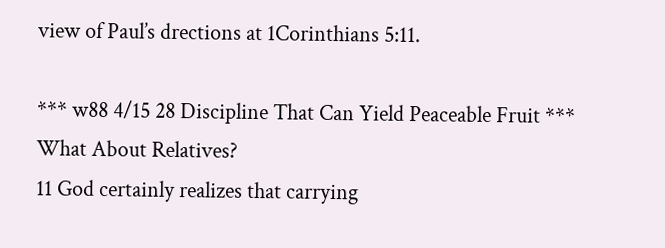view of Paul’s drections at 1Corinthians 5:11.

*** w88 4/15 28 Discipline That Can Yield Peaceable Fruit ***
What About Relatives?
11 God certainly realizes that carrying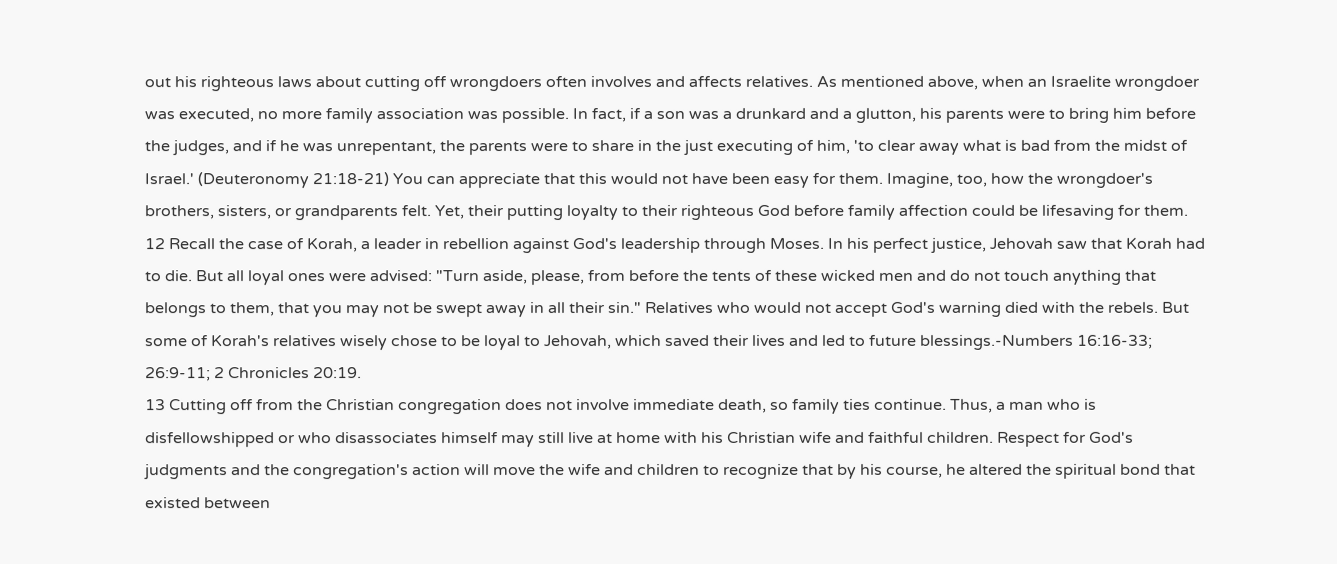out his righteous laws about cutting off wrongdoers often involves and affects relatives. As mentioned above, when an Israelite wrongdoer was executed, no more family association was possible. In fact, if a son was a drunkard and a glutton, his parents were to bring him before the judges, and if he was unrepentant, the parents were to share in the just executing of him, 'to clear away what is bad from the midst of Israel.' (Deuteronomy 21:18-21) You can appreciate that this would not have been easy for them. Imagine, too, how the wrongdoer's brothers, sisters, or grandparents felt. Yet, their putting loyalty to their righteous God before family affection could be lifesaving for them.
12 Recall the case of Korah, a leader in rebellion against God's leadership through Moses. In his perfect justice, Jehovah saw that Korah had to die. But all loyal ones were advised: "Turn aside, please, from before the tents of these wicked men and do not touch anything that belongs to them, that you may not be swept away in all their sin." Relatives who would not accept God's warning died with the rebels. But some of Korah's relatives wisely chose to be loyal to Jehovah, which saved their lives and led to future blessings.-Numbers 16:16-33; 26:9-11; 2 Chronicles 20:19.
13 Cutting off from the Christian congregation does not involve immediate death, so family ties continue. Thus, a man who is disfellowshipped or who disassociates himself may still live at home with his Christian wife and faithful children. Respect for God's judgments and the congregation's action will move the wife and children to recognize that by his course, he altered the spiritual bond that existed between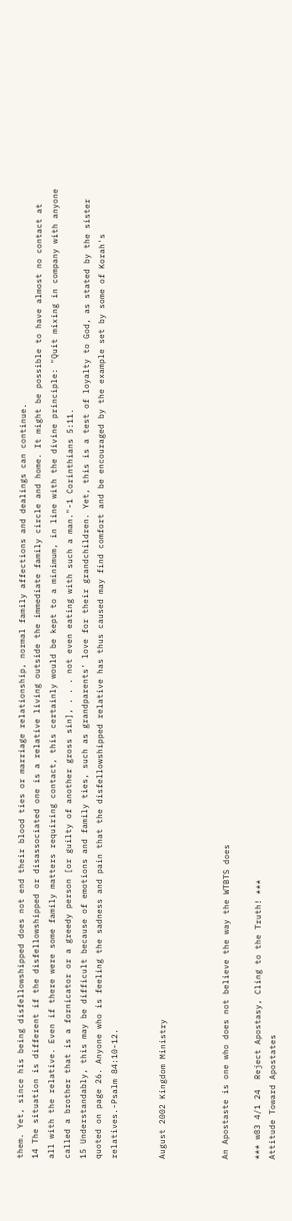them. Yet, since his being disfellowshipped does not end their blood ties or marriage relationship, normal family affections and dealings can continue.
14 The situation is different if the disfellowshipped or disassociated one is a relative living outside the immediate family circle and home. It might be possible to have almost no contact at all with the relative. Even if there were some family matters requiring contact, this certainly would be kept to a minimum, in line with the divine principle: "Quit mixing in company with anyone called a brother that is a fornicator or a greedy person [or guilty of another gross sin], . . . not even eating with such a man."-1 Corinthians 5:11.
15 Understandably, this may be difficult because of emotions and family ties, such as grandparents' love for their grandchildren. Yet, this is a test of loyalty to God, as stated by the sister quoted on page 26. Anyone who is feeling the sadness and pain that the disfellowshipped relative has thus caused may find comfort and be encouraged by the example set by some of Korah's relatives.-Psalm 84:10-12.


August 2002 Kingdom Ministry



An Apostaste is one who does not believe the way the WTBTS does

*** w83 4/1 24  Reject Apostasy, Cling to the Truth! ***
Attitude Toward Apostates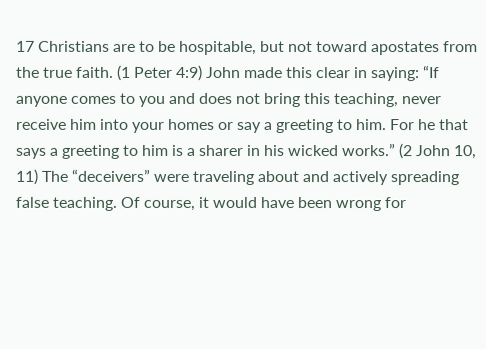17 Christians are to be hospitable, but not toward apostates from the true faith. (1 Peter 4:9) John made this clear in saying: “If anyone comes to you and does not bring this teaching, never receive him into your homes or say a greeting to him. For he that says a greeting to him is a sharer in his wicked works.” (2 John 10, 11) The “deceivers” were traveling about and actively spreading false teaching. Of course, it would have been wrong for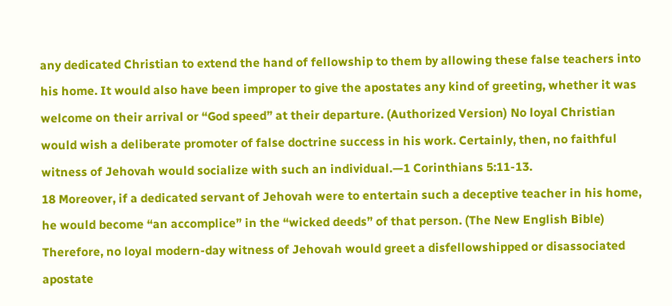any dedicated Christian to extend the hand of fellowship to them by allowing these false teachers into his home. It would also have been improper to give the apostates any kind of greeting, whether it was welcome on their arrival or “God speed” at their departure. (Authorized Version) No loyal Christian would wish a deliberate promoter of false doctrine success in his work. Certainly, then, no faithful witness of Jehovah would socialize with such an individual.—1 Corinthians 5:11-13.
18 Moreover, if a dedicated servant of Jehovah were to entertain such a deceptive teacher in his home, he would become “an accomplice” in the “wicked deeds” of that person. (The New English Bible) Therefore, no loyal modern-day witness of Jehovah would greet a disfellowshipped or disassociated apostate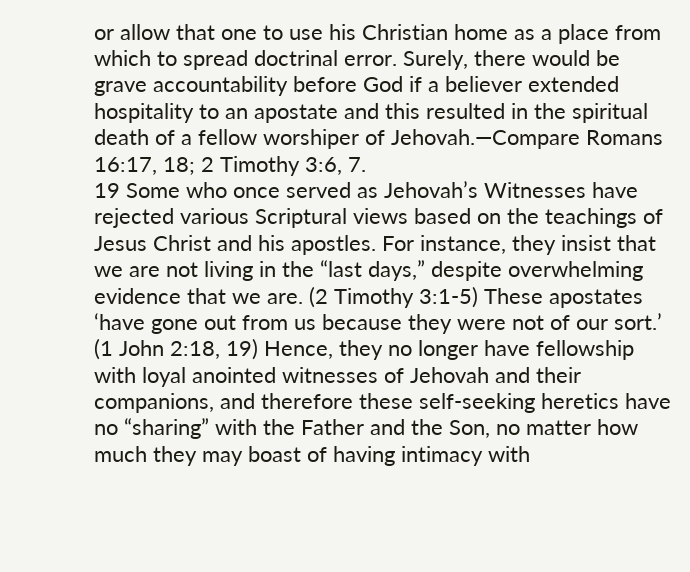or allow that one to use his Christian home as a place from which to spread doctrinal error. Surely, there would be grave accountability before God if a believer extended hospitality to an apostate and this resulted in the spiritual death of a fellow worshiper of Jehovah.—Compare Romans 16:17, 18; 2 Timothy 3:6, 7.
19 Some who once served as Jehovah’s Witnesses have rejected various Scriptural views based on the teachings of Jesus Christ and his apostles. For instance, they insist that we are not living in the “last days,” despite overwhelming evidence that we are. (2 Timothy 3:1-5) These apostates ‘have gone out from us because they were not of our sort.’ (1 John 2:18, 19) Hence, they no longer have fellowship with loyal anointed witnesses of Jehovah and their companions, and therefore these self-seeking heretics have no “sharing” with the Father and the Son, no matter how much they may boast of having intimacy with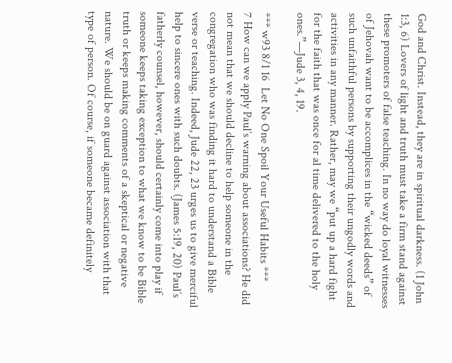God and Christ. Instead, they are in spiritual darkness. (1 John 1:3, 6) Lovers of light and truth must take a firm stand against these promoters of false teaching. In no way do loyal witnesses of Jehovah want to be accomplices in the “wicked deeds” of such unfaithful persons by supporting their ungodly words and activities in any manner. Rather, may we “put up a hard fight for the faith that was once for al time delivered to the holy ones.”—Jude 3, 4, 19.

*** w93 8/1 16  Let No One Spoil Your Useful Habits ***
7 How can we apply Paul’s warning about associations? He did not mean that we should decline to help someone in the congregation who was finding it hard to understand a Bible verse or teaching. Indeed, Jude 22, 23 urges us to give merciful help to sincere ones with such doubts. (James 5:19, 20) Paul’s fatherly counsel, however, should certainly come into play if someone keeps taking exception to what we know to be Bible truth or keeps making comments of a skeptical or negative nature. We should be on guard against association with that type of person. Of course, if someone became definitely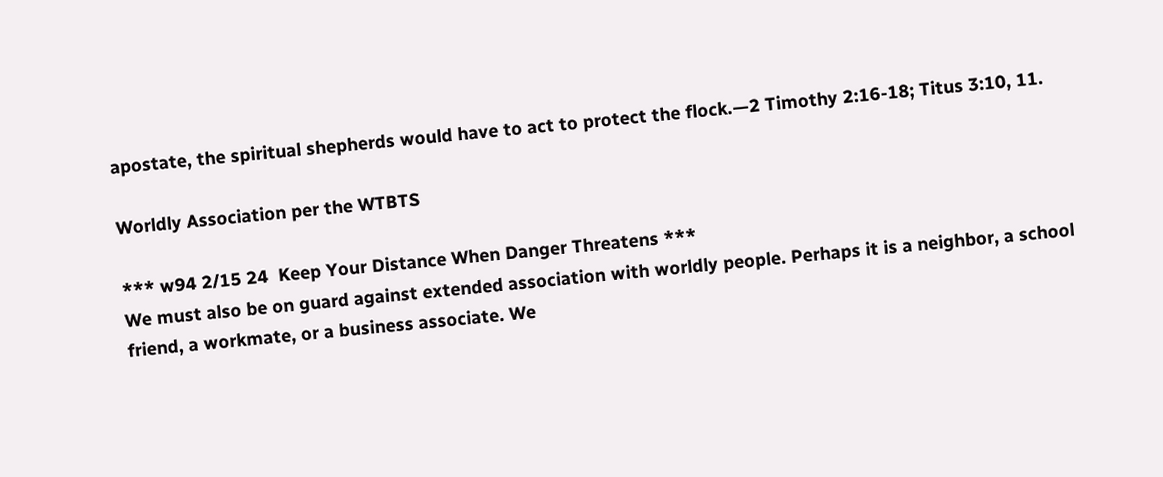apostate, the spiritual shepherds would have to act to protect the flock.—2 Timothy 2:16-18; Titus 3:10, 11.

Worldly Association per the WTBTS

*** w94 2/15 24  Keep Your Distance When Danger Threatens ***
We must also be on guard against extended association with worldly people. Perhaps it is a neighbor, a school friend, a workmate, or a business associate. We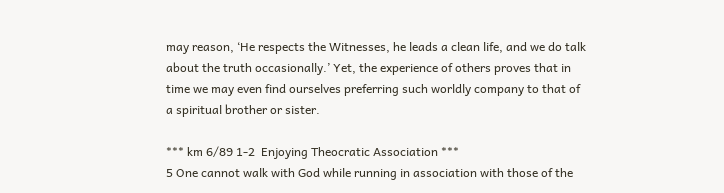may reason, ‘He respects the Witnesses, he leads a clean life, and we do talk about the truth occasionally.’ Yet, the experience of others proves that in time we may even find ourselves preferring such worldly company to that of a spiritual brother or sister.

*** km 6/89 1-2  Enjoying Theocratic Association ***
5 One cannot walk with God while running in association with those of the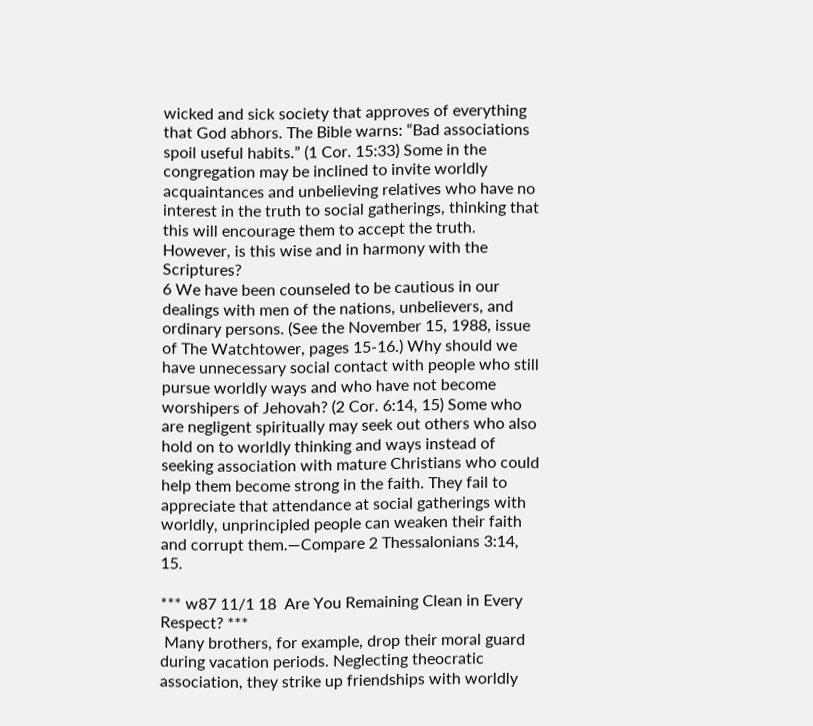wicked and sick society that approves of everything that God abhors. The Bible warns: “Bad associations spoil useful habits.” (1 Cor. 15:33) Some in the congregation may be inclined to invite worldly acquaintances and unbelieving relatives who have no interest in the truth to social gatherings, thinking that this will encourage them to accept the truth. However, is this wise and in harmony with the Scriptures?
6 We have been counseled to be cautious in our dealings with men of the nations, unbelievers, and ordinary persons. (See the November 15, 1988, issue of The Watchtower, pages 15-16.) Why should we have unnecessary social contact with people who still pursue worldly ways and who have not become worshipers of Jehovah? (2 Cor. 6:14, 15) Some who are negligent spiritually may seek out others who also hold on to worldly thinking and ways instead of seeking association with mature Christians who could help them become strong in the faith. They fail to appreciate that attendance at social gatherings with worldly, unprincipled people can weaken their faith and corrupt them.—Compare 2 Thessalonians 3:14, 15.

*** w87 11/1 18  Are You Remaining Clean in Every Respect? ***
 Many brothers, for example, drop their moral guard during vacation periods. Neglecting theocratic association, they strike up friendships with worldly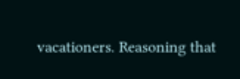vacationers. Reasoning that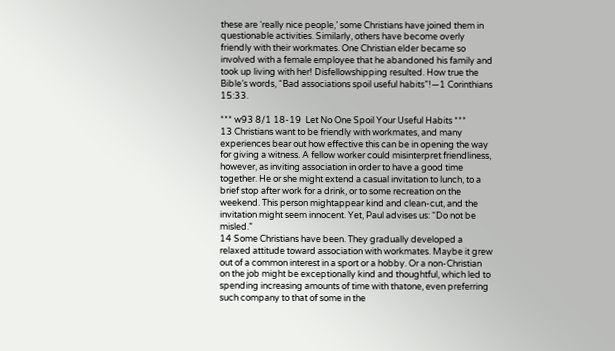these are ‘really nice people,’ some Christians have joined them in questionable activities. Similarly, others have become overly friendly with their workmates. One Christian elder became so involved with a female employee that he abandoned his family and took up living with her! Disfellowshipping resulted. How true the Bible’s words, “Bad associations spoil useful habits”!—1 Corinthians 15:33.

*** w93 8/1 18-19  Let No One Spoil Your Useful Habits ***
13 Christians want to be friendly with workmates, and many experiences bear out how effective this can be in opening the way for giving a witness. A fellow worker could misinterpret friendliness, however, as inviting association in order to have a good time together. He or she might extend a casual invitation to lunch, to a brief stop after work for a drink, or to some recreation on the weekend. This person mightappear kind and clean-cut, and the invitation might seem innocent. Yet, Paul advises us: “Do not be misled.”
14 Some Christians have been. They gradually developed a relaxed attitude toward association with workmates. Maybe it grew out of a common interest in a sport or a hobby. Or a non-Christian on the job might be exceptionally kind and thoughtful, which led to spending increasing amounts of time with thatone, even preferring such company to that of some in the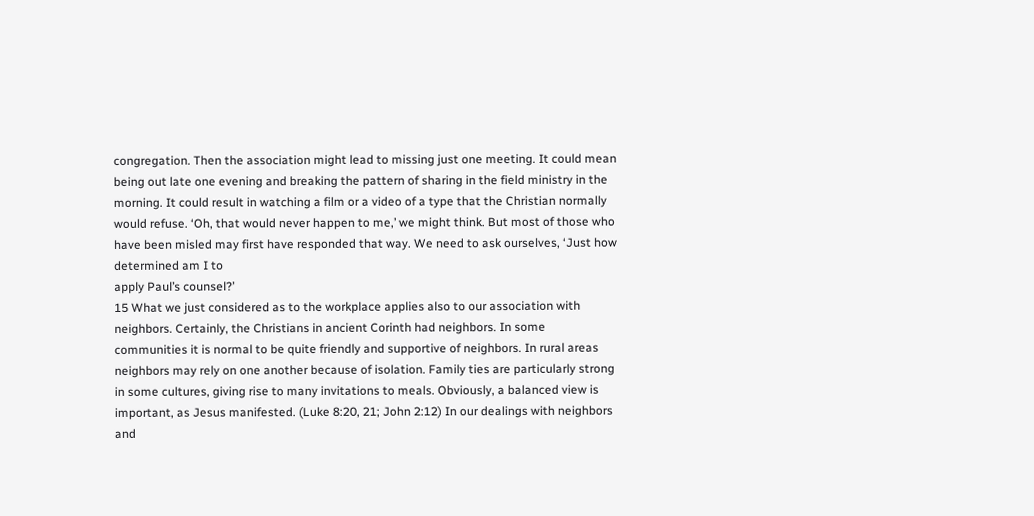congregation. Then the association might lead to missing just one meeting. It could mean being out late one evening and breaking the pattern of sharing in the field ministry in the morning. It could result in watching a film or a video of a type that the Christian normally would refuse. ‘Oh, that would never happen to me,’ we might think. But most of those who have been misled may first have responded that way. We need to ask ourselves, ‘Just how determined am I to
apply Paul’s counsel?’
15 What we just considered as to the workplace applies also to our association with neighbors. Certainly, the Christians in ancient Corinth had neighbors. In some communities it is normal to be quite friendly and supportive of neighbors. In rural areas neighbors may rely on one another because of isolation. Family ties are particularly strong in some cultures, giving rise to many invitations to meals. Obviously, a balanced view is important, as Jesus manifested. (Luke 8:20, 21; John 2:12) In our dealings with neighbors and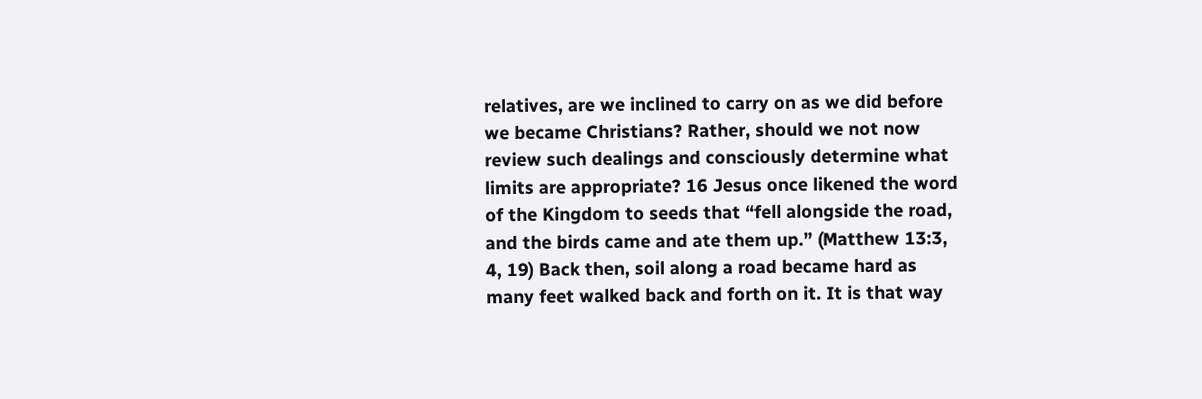relatives, are we inclined to carry on as we did before we became Christians? Rather, should we not now review such dealings and consciously determine what limits are appropriate? 16 Jesus once likened the word of the Kingdom to seeds that “fell alongside the road, and the birds came and ate them up.” (Matthew 13:3, 4, 19) Back then, soil along a road became hard as many feet walked back and forth on it. It is that way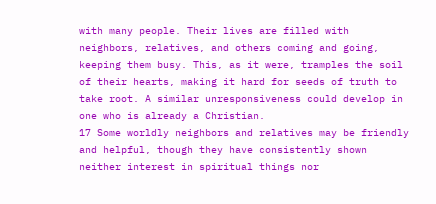with many people. Their lives are filled with neighbors, relatives, and others coming and going, keeping them busy. This, as it were, tramples the soil of their hearts, making it hard for seeds of truth to take root. A similar unresponsiveness could develop in one who is already a Christian.
17 Some worldly neighbors and relatives may be friendly and helpful, though they have consistently shown neither interest in spiritual things nor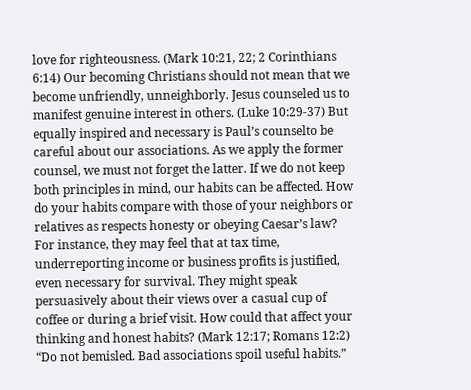love for righteousness. (Mark 10:21, 22; 2 Corinthians 6:14) Our becoming Christians should not mean that we become unfriendly, unneighborly. Jesus counseled us to manifest genuine interest in others. (Luke 10:29-37) But equally inspired and necessary is Paul’s counselto be careful about our associations. As we apply the former counsel, we must not forget the latter. If we do not keep both principles in mind, our habits can be affected. How do your habits compare with those of your neighbors or relatives as respects honesty or obeying Caesar’s law? For instance, they may feel that at tax time, underreporting income or business profits is justified, even necessary for survival. They might speak persuasively about their views over a casual cup of coffee or during a brief visit. How could that affect your thinking and honest habits? (Mark 12:17; Romans 12:2) “Do not bemisled. Bad associations spoil useful habits.”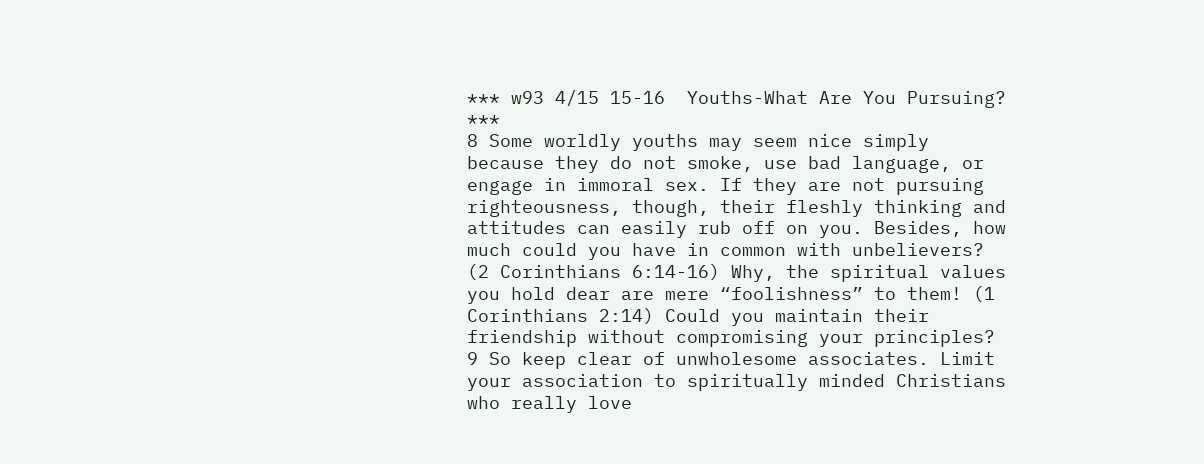*** w93 4/15 15-16  Youths-What Are You Pursuing? ***
8 Some worldly youths may seem nice simply because they do not smoke, use bad language, or engage in immoral sex. If they are not pursuing righteousness, though, their fleshly thinking and attitudes can easily rub off on you. Besides, how much could you have in common with unbelievers? (2 Corinthians 6:14-16) Why, the spiritual values you hold dear are mere “foolishness” to them! (1 Corinthians 2:14) Could you maintain their friendship without compromising your principles?
9 So keep clear of unwholesome associates. Limit your association to spiritually minded Christians who really love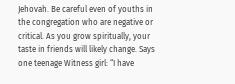Jehovah. Be careful even of youths in the congregation who are negative or critical. As you grow spiritually, your taste in friends will likely change. Says one teenage Witness girl: “I have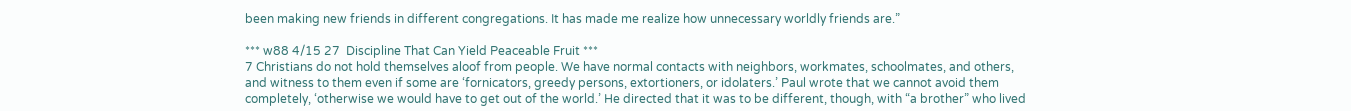been making new friends in different congregations. It has made me realize how unnecessary worldly friends are.”

*** w88 4/15 27  Discipline That Can Yield Peaceable Fruit ***
7 Christians do not hold themselves aloof from people. We have normal contacts with neighbors, workmates, schoolmates, and others, and witness to them even if some are ‘fornicators, greedy persons, extortioners, or idolaters.’ Paul wrote that we cannot avoid them completely, ‘otherwise we would have to get out of the world.’ He directed that it was to be different, though, with “a brother” who lived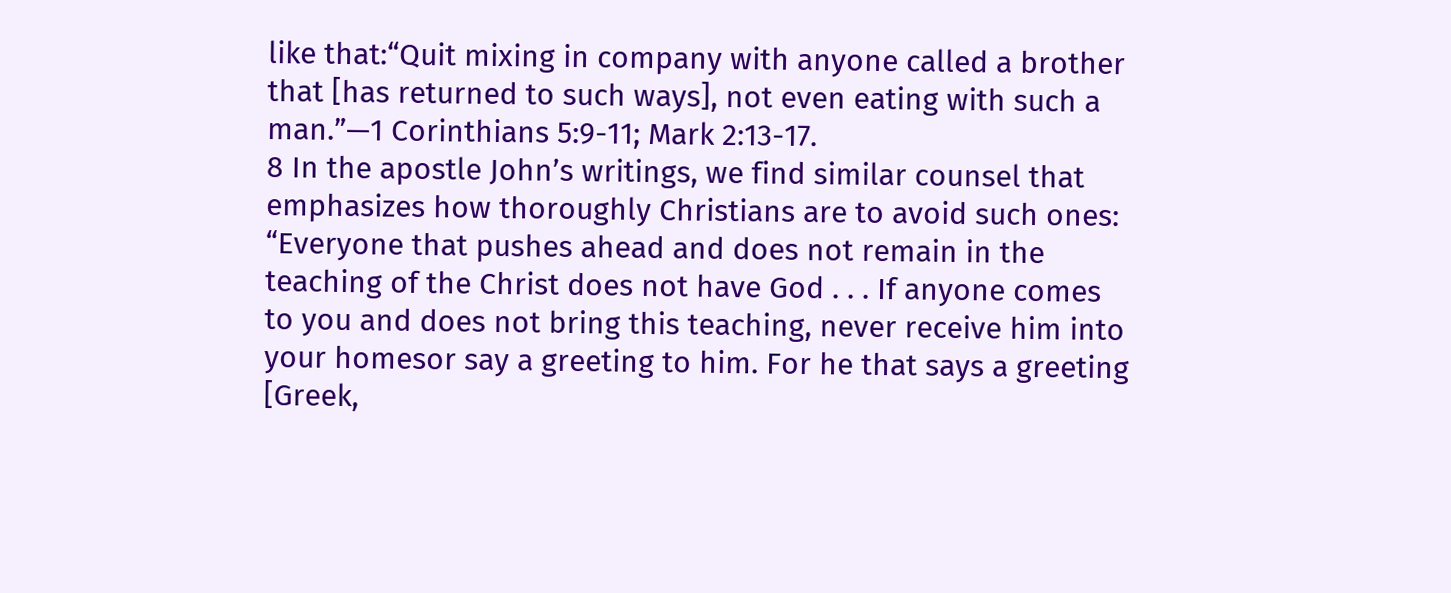like that:“Quit mixing in company with anyone called a brother that [has returned to such ways], not even eating with such a man.”—1 Corinthians 5:9-11; Mark 2:13-17.
8 In the apostle John’s writings, we find similar counsel that emphasizes how thoroughly Christians are to avoid such ones: “Everyone that pushes ahead and does not remain in the teaching of the Christ does not have God . . . If anyone comes to you and does not bring this teaching, never receive him into your homesor say a greeting to him. For he that says a greeting [Greek,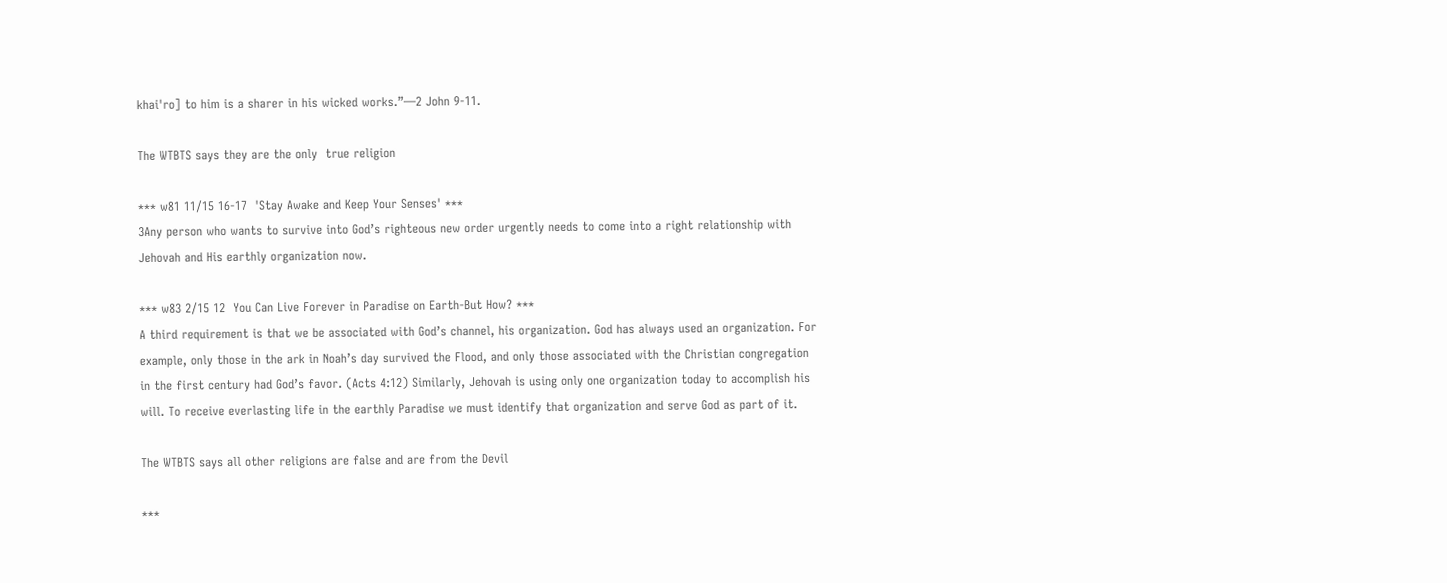khai'ro] to him is a sharer in his wicked works.”—2 John 9-11.

The WTBTS says they are the only  true religion

*** w81 11/15 16-17  'Stay Awake and Keep Your Senses' ***
3Any person who wants to survive into God’s righteous new order urgently needs to come into a right relationship with Jehovah and His earthly organization now.

*** w83 2/15 12  You Can Live Forever in Paradise on Earth-But How? ***
A third requirement is that we be associated with God’s channel, his organization. God has always used an organization. For example, only those in the ark in Noah’s day survived the Flood, and only those associated with the Christian congregation in the first century had God’s favor. (Acts 4:12) Similarly, Jehovah is using only one organization today to accomplish his will. To receive everlasting life in the earthly Paradise we must identify that organization and serve God as part of it.

The WTBTS says all other religions are false and are from the Devil

***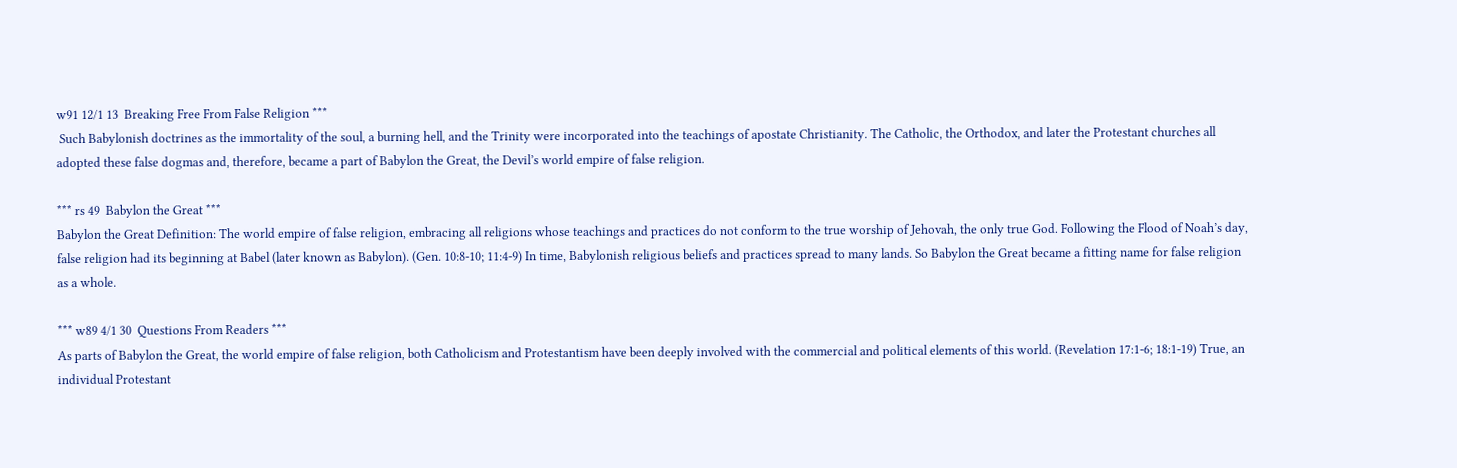w91 12/1 13  Breaking Free From False Religion ***
 Such Babylonish doctrines as the immortality of the soul, a burning hell, and the Trinity were incorporated into the teachings of apostate Christianity. The Catholic, the Orthodox, and later the Protestant churches all adopted these false dogmas and, therefore, became a part of Babylon the Great, the Devil’s world empire of false religion.

*** rs 49  Babylon the Great ***
Babylon the Great Definition: The world empire of false religion, embracing all religions whose teachings and practices do not conform to the true worship of Jehovah, the only true God. Following the Flood of Noah’s day, false religion had its beginning at Babel (later known as Babylon). (Gen. 10:8-10; 11:4-9) In time, Babylonish religious beliefs and practices spread to many lands. So Babylon the Great became a fitting name for false religion as a whole.

*** w89 4/1 30  Questions From Readers ***
As parts of Babylon the Great, the world empire of false religion, both Catholicism and Protestantism have been deeply involved with the commercial and political elements of this world. (Revelation 17:1-6; 18:1-19) True, an individual Protestant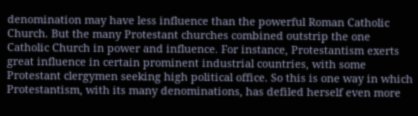denomination may have less influence than the powerful Roman Catholic Church. But the many Protestant churches combined outstrip the one Catholic Church in power and influence. For instance, Protestantism exerts great influence in certain prominent industrial countries, with some Protestant clergymen seeking high political office. So this is one way in which Protestantism, with its many denominations, has defiled herself even more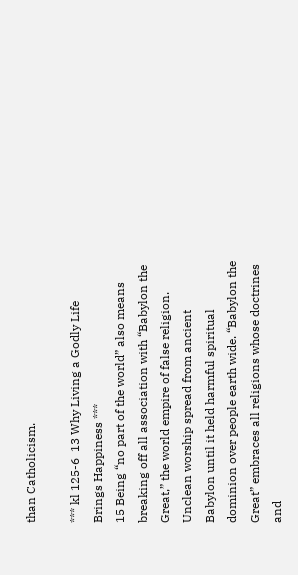than Catholicism.

*** kl 125-6  13 Why Living a Godly Life Brings Happiness ***
15 Being “no part of the world” also means breaking off all association with “Babylon the Great,” the world empire of false religion. Unclean worship spread from ancient Babylon until it held harmful spiritual dominion over people earth wide. “Babylon the Great” embraces all religions whose doctrines and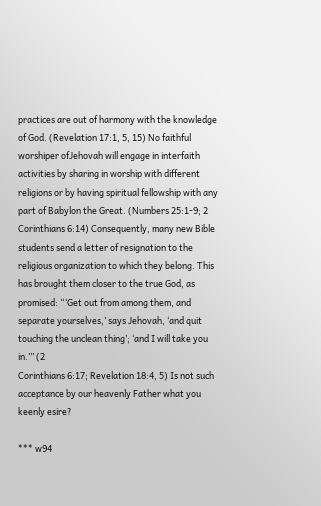practices are out of harmony with the knowledge of God. (Revelation 17:1, 5, 15) No faithful worshiper ofJehovah will engage in interfaith activities by sharing in worship with different religions or by having spiritual fellowship with any part of Babylon the Great. (Numbers 25:1-9; 2 Corinthians 6:14) Consequently, many new Bible students send a letter of resignation to the religious organization to which they belong. This has brought them closer to the true God, as promised: “‘Get out from among them, and separate yourselves,’ says Jehovah, ‘and quit touching the unclean thing’; ‘and I will take you in.’” (2
Corinthians 6:17; Revelation 18:4, 5) Is not such acceptance by our heavenly Father what you keenly esire?

*** w94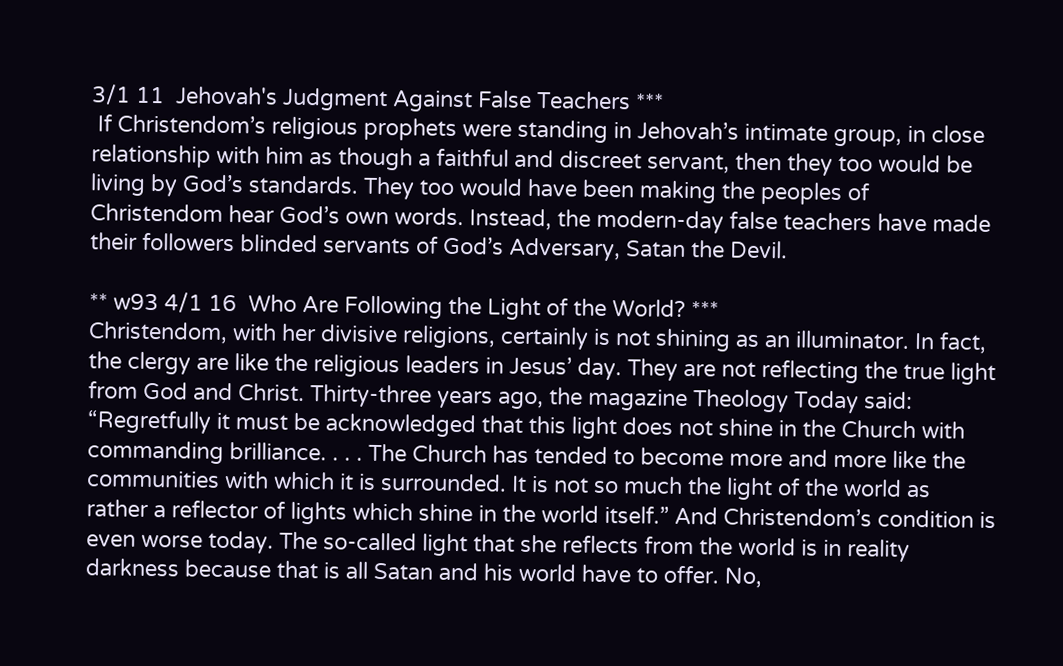3/1 11  Jehovah's Judgment Against False Teachers ***
 If Christendom’s religious prophets were standing in Jehovah’s intimate group, in close relationship with him as though a faithful and discreet servant, then they too would be living by God’s standards. They too would have been making the peoples of Christendom hear God’s own words. Instead, the modern-day false teachers have made their followers blinded servants of God’s Adversary, Satan the Devil.

** w93 4/1 16  Who Are Following the Light of the World? ***
Christendom, with her divisive religions, certainly is not shining as an illuminator. In fact, the clergy are like the religious leaders in Jesus’ day. They are not reflecting the true light from God and Christ. Thirty-three years ago, the magazine Theology Today said: “Regretfully it must be acknowledged that this light does not shine in the Church with commanding brilliance. . . . The Church has tended to become more and more like the communities with which it is surrounded. It is not so much the light of the world as rather a reflector of lights which shine in the world itself.” And Christendom’s condition is even worse today. The so-called light that she reflects from the world is in reality darkness because that is all Satan and his world have to offer. No,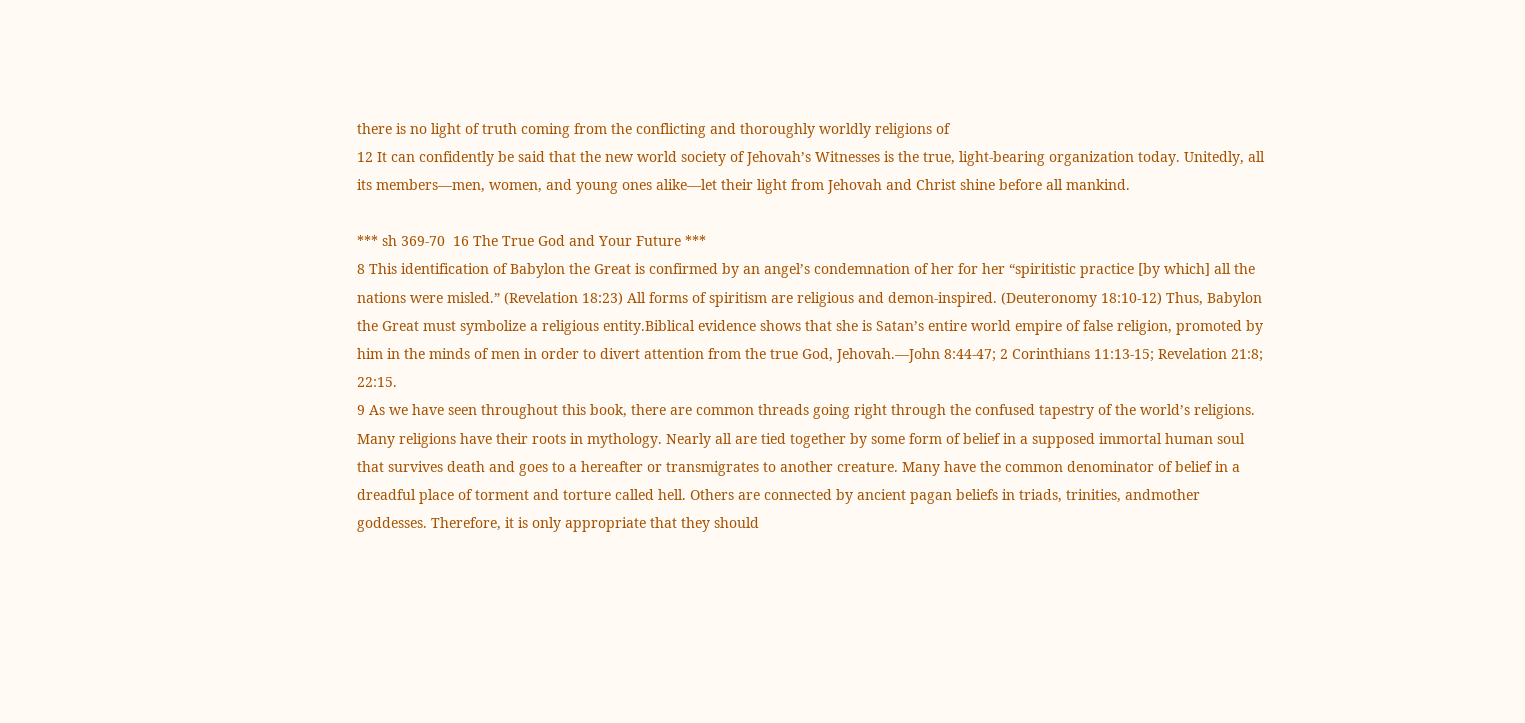there is no light of truth coming from the conflicting and thoroughly worldly religions of
12 It can confidently be said that the new world society of Jehovah’s Witnesses is the true, light-bearing organization today. Unitedly, all its members—men, women, and young ones alike—let their light from Jehovah and Christ shine before all mankind.

*** sh 369-70  16 The True God and Your Future ***
8 This identification of Babylon the Great is confirmed by an angel’s condemnation of her for her “spiritistic practice [by which] all the nations were misled.” (Revelation 18:23) All forms of spiritism are religious and demon-inspired. (Deuteronomy 18:10-12) Thus, Babylon the Great must symbolize a religious entity.Biblical evidence shows that she is Satan’s entire world empire of false religion, promoted by him in the minds of men in order to divert attention from the true God, Jehovah.—John 8:44-47; 2 Corinthians 11:13-15; Revelation 21:8; 22:15.
9 As we have seen throughout this book, there are common threads going right through the confused tapestry of the world’s religions. Many religions have their roots in mythology. Nearly all are tied together by some form of belief in a supposed immortal human soul that survives death and goes to a hereafter or transmigrates to another creature. Many have the common denominator of belief in a dreadful place of torment and torture called hell. Others are connected by ancient pagan beliefs in triads, trinities, andmother goddesses. Therefore, it is only appropriate that they should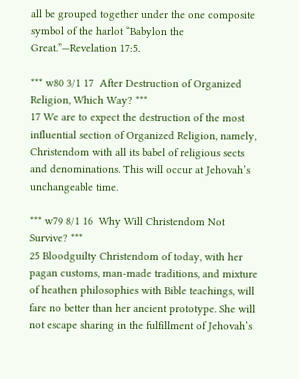all be grouped together under the one composite symbol of the harlot “Babylon the Great.”—Revelation 17:5.

*** w80 3/1 17  After Destruction of Organized Religion, Which Way? ***
17 We are to expect the destruction of the most influential section of Organized Religion, namely, Christendom with all its babel of religious sects and denominations. This will occur at Jehovah’s unchangeable time.

*** w79 8/1 16  Why Will Christendom Not Survive? ***
25 Bloodguilty Christendom of today, with her pagan customs, man-made traditions, and mixture of heathen philosophies with Bible teachings, will fare no better than her ancient prototype. She will not escape sharing in the fulfillment of Jehovah’s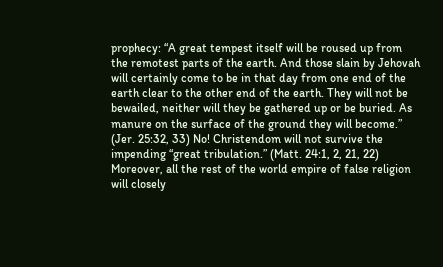prophecy: “A great tempest itself will be roused up from the remotest parts of the earth. And those slain by Jehovah will certainly come to be in that day from one end of the earth clear to the other end of the earth. They will not be bewailed, neither will they be gathered up or be buried. As manure on the surface of the ground they will become.” (Jer. 25:32, 33) No! Christendom will not survive the impending “great tribulation.” (Matt. 24:1, 2, 21, 22) Moreover, all the rest of the world empire of false religion will closely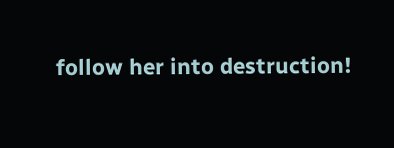follow her into destruction!